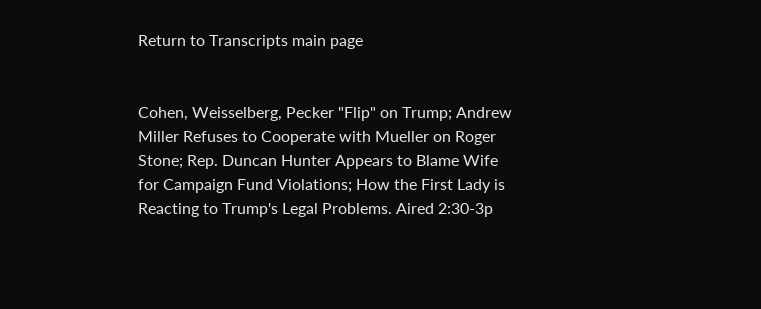Return to Transcripts main page


Cohen, Weisselberg, Pecker "Flip" on Trump; Andrew Miller Refuses to Cooperate with Mueller on Roger Stone; Rep. Duncan Hunter Appears to Blame Wife for Campaign Fund Violations; How the First Lady is Reacting to Trump's Legal Problems. Aired 2:30-3p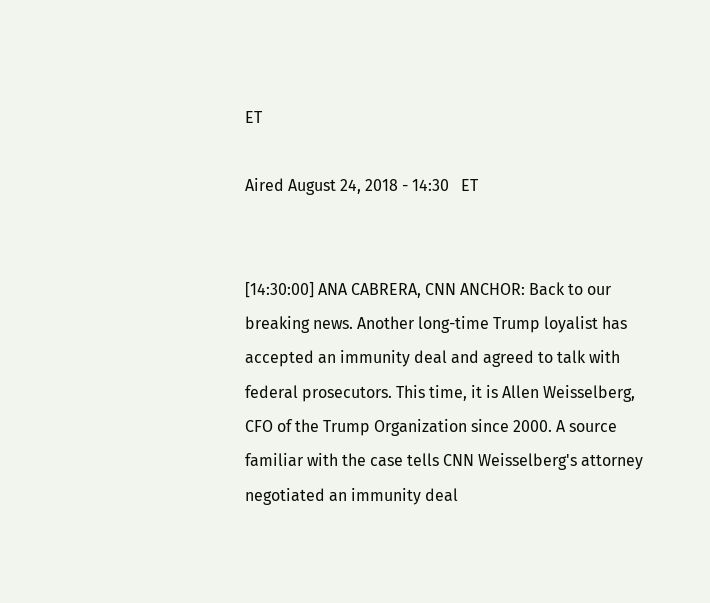ET

Aired August 24, 2018 - 14:30   ET


[14:30:00] ANA CABRERA, CNN ANCHOR: Back to our breaking news. Another long-time Trump loyalist has accepted an immunity deal and agreed to talk with federal prosecutors. This time, it is Allen Weisselberg, CFO of the Trump Organization since 2000. A source familiar with the case tells CNN Weisselberg's attorney negotiated an immunity deal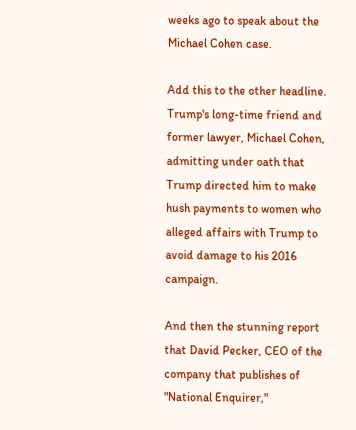weeks ago to speak about the Michael Cohen case.

Add this to the other headline. Trump's long-time friend and former lawyer, Michael Cohen, admitting under oath that Trump directed him to make hush payments to women who alleged affairs with Trump to avoid damage to his 2016 campaign.

And then the stunning report that David Pecker, CEO of the company that publishes of "National Enquirer,"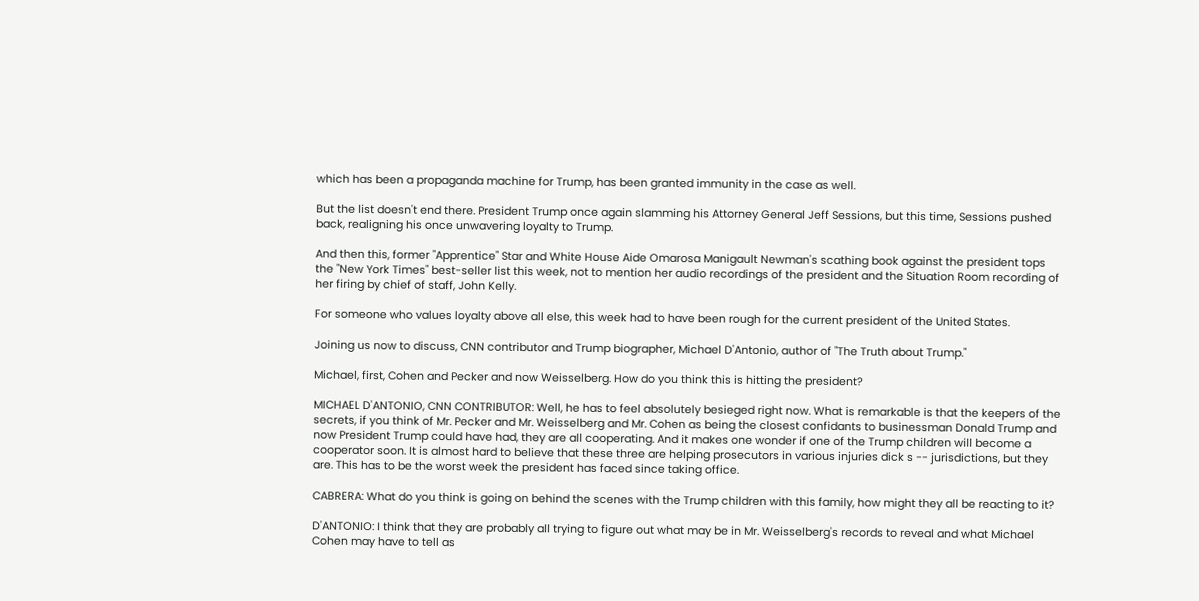which has been a propaganda machine for Trump, has been granted immunity in the case as well.

But the list doesn't end there. President Trump once again slamming his Attorney General Jeff Sessions, but this time, Sessions pushed back, realigning his once unwavering loyalty to Trump.

And then this, former "Apprentice" Star and White House Aide Omarosa Manigault Newman's scathing book against the president tops the "New York Times" best-seller list this week, not to mention her audio recordings of the president and the Situation Room recording of her firing by chief of staff, John Kelly.

For someone who values loyalty above all else, this week had to have been rough for the current president of the United States.

Joining us now to discuss, CNN contributor and Trump biographer, Michael D'Antonio, author of "The Truth about Trump."

Michael, first, Cohen and Pecker and now Weisselberg. How do you think this is hitting the president?

MICHAEL D'ANTONIO, CNN CONTRIBUTOR: Well, he has to feel absolutely besieged right now. What is remarkable is that the keepers of the secrets, if you think of Mr. Pecker and Mr. Weisselberg and Mr. Cohen as being the closest confidants to businessman Donald Trump and now President Trump could have had, they are all cooperating. And it makes one wonder if one of the Trump children will become a cooperator soon. It is almost hard to believe that these three are helping prosecutors in various injuries dick s -- jurisdictions, but they are. This has to be the worst week the president has faced since taking office.

CABRERA: What do you think is going on behind the scenes with the Trump children with this family, how might they all be reacting to it?

D'ANTONIO: I think that they are probably all trying to figure out what may be in Mr. Weisselberg's records to reveal and what Michael Cohen may have to tell as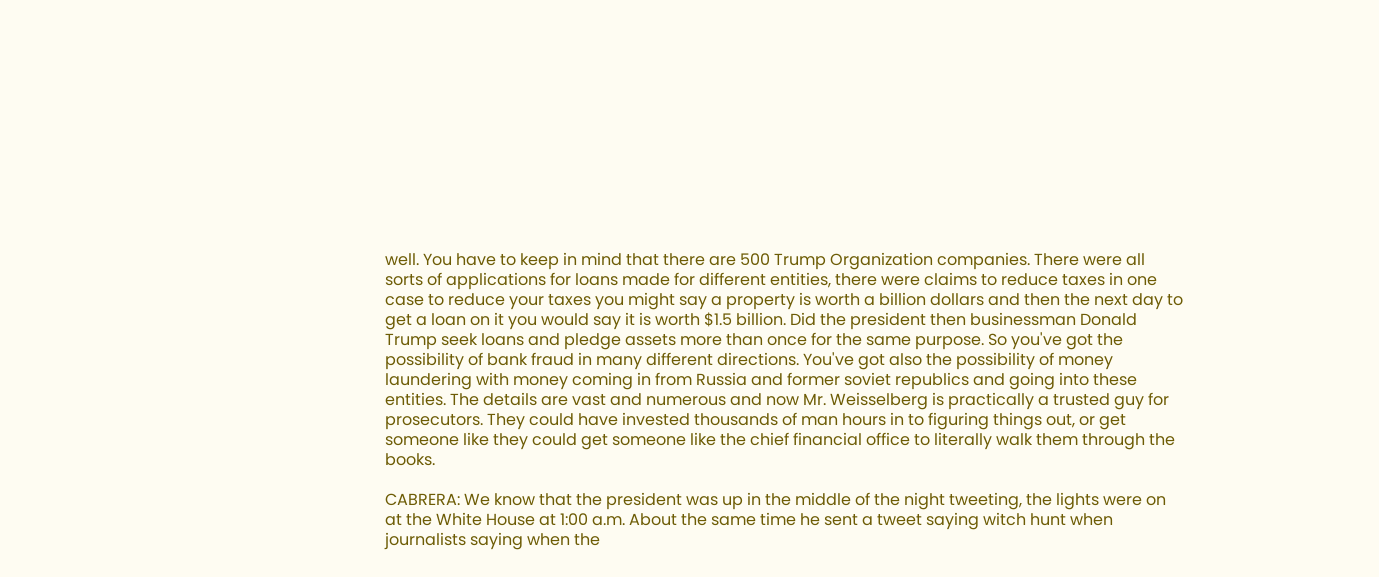well. You have to keep in mind that there are 500 Trump Organization companies. There were all sorts of applications for loans made for different entities, there were claims to reduce taxes in one case to reduce your taxes you might say a property is worth a billion dollars and then the next day to get a loan on it you would say it is worth $1.5 billion. Did the president then businessman Donald Trump seek loans and pledge assets more than once for the same purpose. So you've got the possibility of bank fraud in many different directions. You've got also the possibility of money laundering with money coming in from Russia and former soviet republics and going into these entities. The details are vast and numerous and now Mr. Weisselberg is practically a trusted guy for prosecutors. They could have invested thousands of man hours in to figuring things out, or get someone like they could get someone like the chief financial office to literally walk them through the books.

CABRERA: We know that the president was up in the middle of the night tweeting, the lights were on at the White House at 1:00 a.m. About the same time he sent a tweet saying witch hunt when journalists saying when the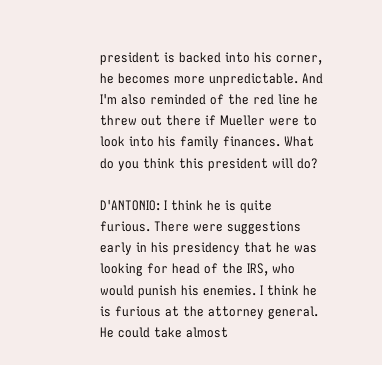president is backed into his corner, he becomes more unpredictable. And I'm also reminded of the red line he threw out there if Mueller were to look into his family finances. What do you think this president will do?

D'ANTONIO: I think he is quite furious. There were suggestions early in his presidency that he was looking for head of the IRS, who would punish his enemies. I think he is furious at the attorney general. He could take almost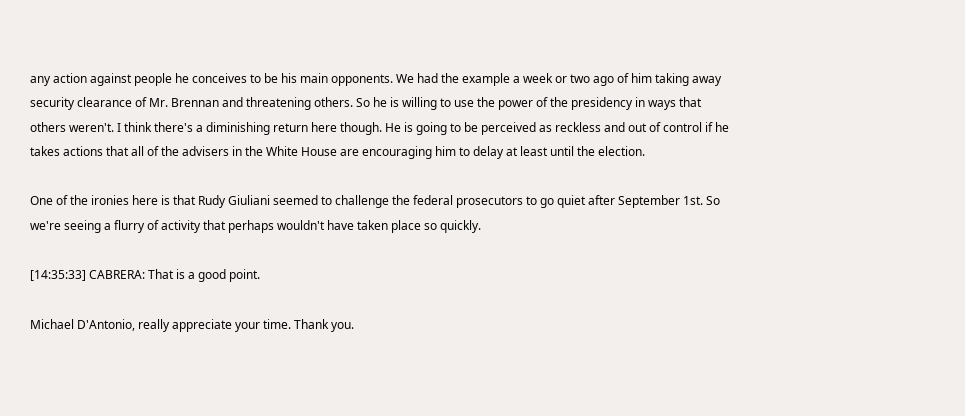any action against people he conceives to be his main opponents. We had the example a week or two ago of him taking away security clearance of Mr. Brennan and threatening others. So he is willing to use the power of the presidency in ways that others weren't. I think there's a diminishing return here though. He is going to be perceived as reckless and out of control if he takes actions that all of the advisers in the White House are encouraging him to delay at least until the election.

One of the ironies here is that Rudy Giuliani seemed to challenge the federal prosecutors to go quiet after September 1st. So we're seeing a flurry of activity that perhaps wouldn't have taken place so quickly.

[14:35:33] CABRERA: That is a good point.

Michael D'Antonio, really appreciate your time. Thank you.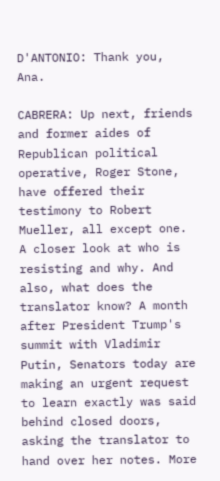D'ANTONIO: Thank you, Ana.

CABRERA: Up next, friends and former aides of Republican political operative, Roger Stone, have offered their testimony to Robert Mueller, all except one. A closer look at who is resisting and why. And also, what does the translator know? A month after President Trump's summit with Vladimir Putin, Senators today are making an urgent request to learn exactly was said behind closed doors, asking the translator to hand over her notes. More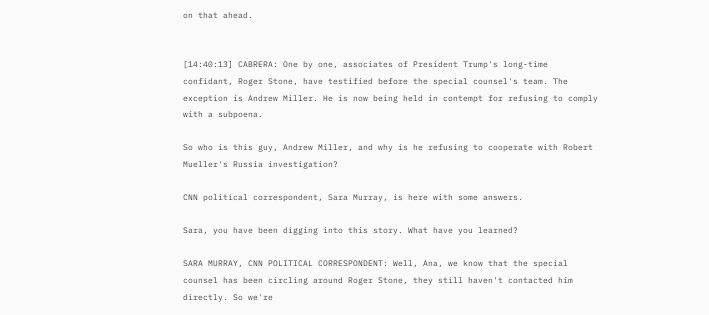on that ahead.


[14:40:13] CABRERA: One by one, associates of President Trump's long-time confidant, Roger Stone, have testified before the special counsel's team. The exception is Andrew Miller. He is now being held in contempt for refusing to comply with a subpoena.

So who is this guy, Andrew Miller, and why is he refusing to cooperate with Robert Mueller's Russia investigation?

CNN political correspondent, Sara Murray, is here with some answers.

Sara, you have been digging into this story. What have you learned?

SARA MURRAY, CNN POLITICAL CORRESPONDENT: Well, Ana, we know that the special counsel has been circling around Roger Stone, they still haven't contacted him directly. So we're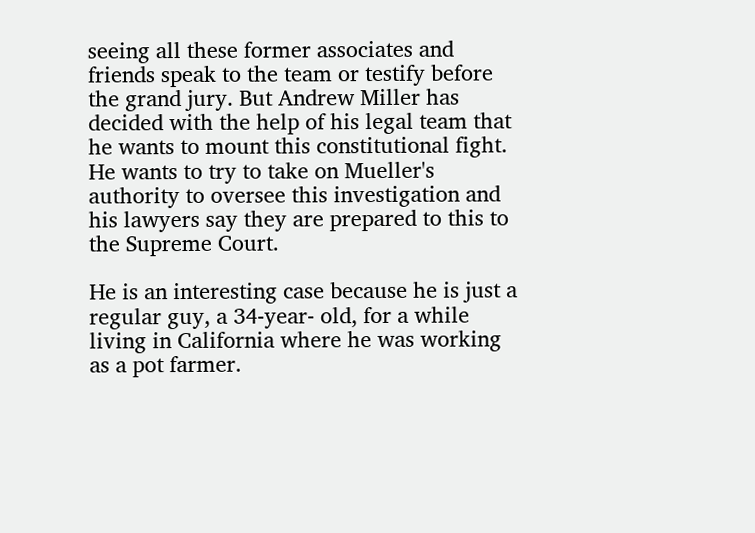seeing all these former associates and friends speak to the team or testify before the grand jury. But Andrew Miller has decided with the help of his legal team that he wants to mount this constitutional fight. He wants to try to take on Mueller's authority to oversee this investigation and his lawyers say they are prepared to this to the Supreme Court.

He is an interesting case because he is just a regular guy, a 34-year- old, for a while living in California where he was working as a pot farmer.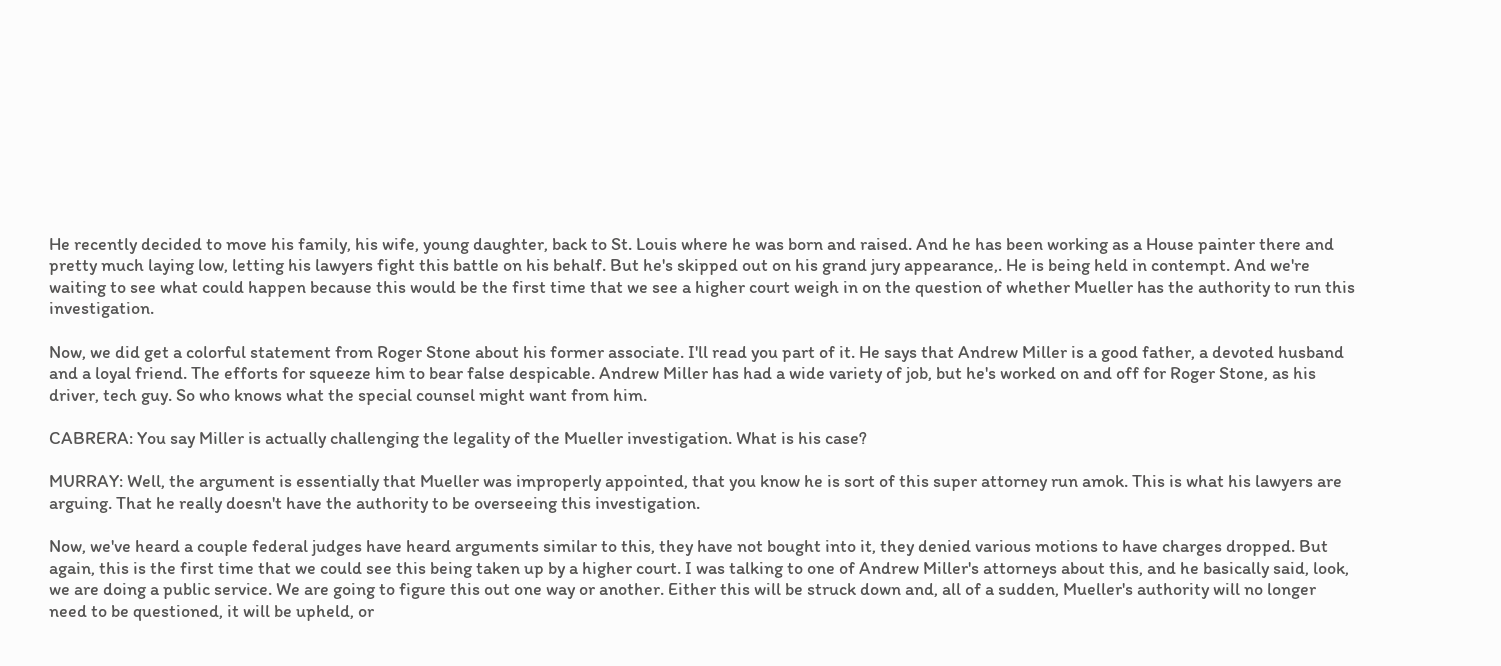He recently decided to move his family, his wife, young daughter, back to St. Louis where he was born and raised. And he has been working as a House painter there and pretty much laying low, letting his lawyers fight this battle on his behalf. But he's skipped out on his grand jury appearance,. He is being held in contempt. And we're waiting to see what could happen because this would be the first time that we see a higher court weigh in on the question of whether Mueller has the authority to run this investigation.

Now, we did get a colorful statement from Roger Stone about his former associate. I'll read you part of it. He says that Andrew Miller is a good father, a devoted husband and a loyal friend. The efforts for squeeze him to bear false despicable. Andrew Miller has had a wide variety of job, but he's worked on and off for Roger Stone, as his driver, tech guy. So who knows what the special counsel might want from him.

CABRERA: You say Miller is actually challenging the legality of the Mueller investigation. What is his case?

MURRAY: Well, the argument is essentially that Mueller was improperly appointed, that you know he is sort of this super attorney run amok. This is what his lawyers are arguing. That he really doesn't have the authority to be overseeing this investigation.

Now, we've heard a couple federal judges have heard arguments similar to this, they have not bought into it, they denied various motions to have charges dropped. But again, this is the first time that we could see this being taken up by a higher court. I was talking to one of Andrew Miller's attorneys about this, and he basically said, look, we are doing a public service. We are going to figure this out one way or another. Either this will be struck down and, all of a sudden, Mueller's authority will no longer need to be questioned, it will be upheld, or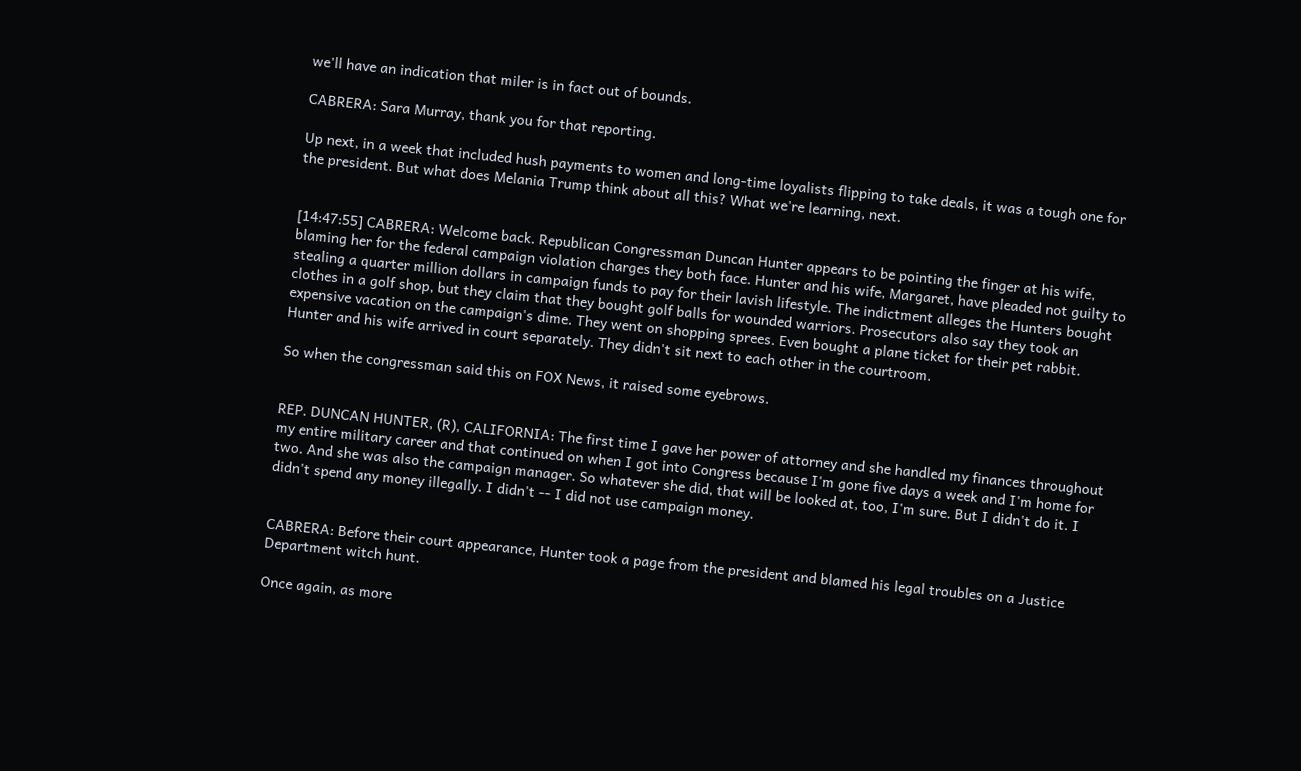we'll have an indication that miler is in fact out of bounds.

CABRERA: Sara Murray, thank you for that reporting.

Up next, in a week that included hush payments to women and long-time loyalists flipping to take deals, it was a tough one for the president. But what does Melania Trump think about all this? What we're learning, next.


[14:47:55] CABRERA: Welcome back. Republican Congressman Duncan Hunter appears to be pointing the finger at his wife, blaming her for the federal campaign violation charges they both face. Hunter and his wife, Margaret, have pleaded not guilty to stealing a quarter million dollars in campaign funds to pay for their lavish lifestyle. The indictment alleges the Hunters bought clothes in a golf shop, but they claim that they bought golf balls for wounded warriors. Prosecutors also say they took an expensive vacation on the campaign's dime. They went on shopping sprees. Even bought a plane ticket for their pet rabbit. Hunter and his wife arrived in court separately. They didn't sit next to each other in the courtroom.

So when the congressman said this on FOX News, it raised some eyebrows.


REP. DUNCAN HUNTER, (R), CALIFORNIA: The first time I gave her power of attorney and she handled my finances throughout my entire military career and that continued on when I got into Congress because I'm gone five days a week and I'm home for two. And she was also the campaign manager. So whatever she did, that will be looked at, too, I'm sure. But I didn't do it. I didn't spend any money illegally. I didn't -- I did not use campaign money.


CABRERA: Before their court appearance, Hunter took a page from the president and blamed his legal troubles on a Justice Department witch hunt.

Once again, as more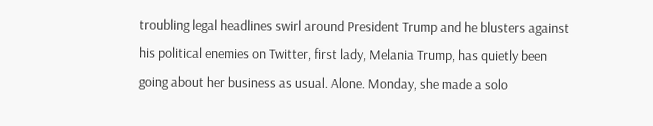troubling legal headlines swirl around President Trump and he blusters against his political enemies on Twitter, first lady, Melania Trump, has quietly been going about her business as usual. Alone. Monday, she made a solo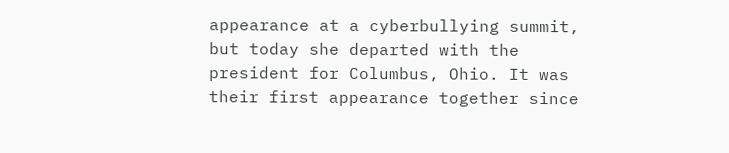appearance at a cyberbullying summit, but today she departed with the president for Columbus, Ohio. It was their first appearance together since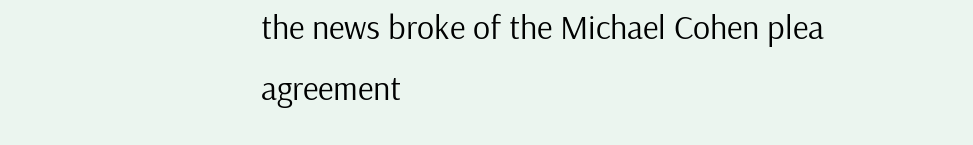the news broke of the Michael Cohen plea agreement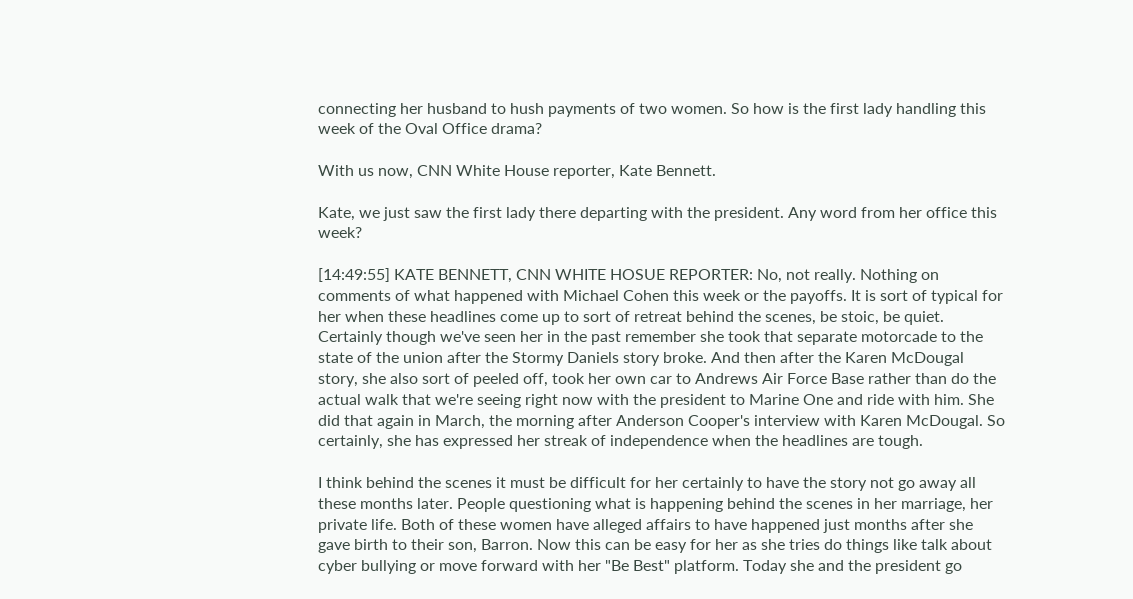connecting her husband to hush payments of two women. So how is the first lady handling this week of the Oval Office drama?

With us now, CNN White House reporter, Kate Bennett.

Kate, we just saw the first lady there departing with the president. Any word from her office this week?

[14:49:55] KATE BENNETT, CNN WHITE HOSUE REPORTER: No, not really. Nothing on comments of what happened with Michael Cohen this week or the payoffs. It is sort of typical for her when these headlines come up to sort of retreat behind the scenes, be stoic, be quiet. Certainly though we've seen her in the past remember she took that separate motorcade to the state of the union after the Stormy Daniels story broke. And then after the Karen McDougal story, she also sort of peeled off, took her own car to Andrews Air Force Base rather than do the actual walk that we're seeing right now with the president to Marine One and ride with him. She did that again in March, the morning after Anderson Cooper's interview with Karen McDougal. So certainly, she has expressed her streak of independence when the headlines are tough.

I think behind the scenes it must be difficult for her certainly to have the story not go away all these months later. People questioning what is happening behind the scenes in her marriage, her private life. Both of these women have alleged affairs to have happened just months after she gave birth to their son, Barron. Now this can be easy for her as she tries do things like talk about cyber bullying or move forward with her "Be Best" platform. Today she and the president go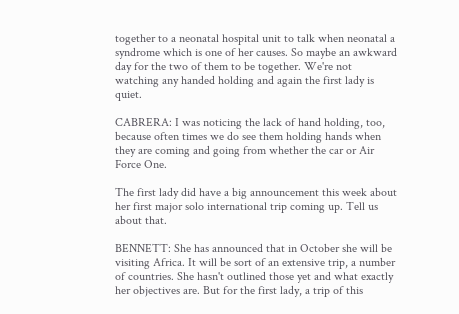together to a neonatal hospital unit to talk when neonatal a syndrome which is one of her causes. So maybe an awkward day for the two of them to be together. We're not watching any handed holding and again the first lady is quiet.

CABRERA: I was noticing the lack of hand holding, too, because often times we do see them holding hands when they are coming and going from whether the car or Air Force One.

The first lady did have a big announcement this week about her first major solo international trip coming up. Tell us about that.

BENNETT: She has announced that in October she will be visiting Africa. It will be sort of an extensive trip, a number of countries. She hasn't outlined those yet and what exactly her objectives are. But for the first lady, a trip of this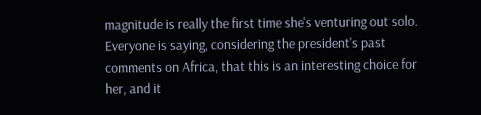magnitude is really the first time she's venturing out solo. Everyone is saying, considering the president's past comments on Africa, that this is an interesting choice for her, and it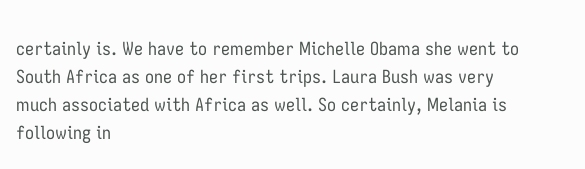certainly is. We have to remember Michelle Obama she went to South Africa as one of her first trips. Laura Bush was very much associated with Africa as well. So certainly, Melania is following in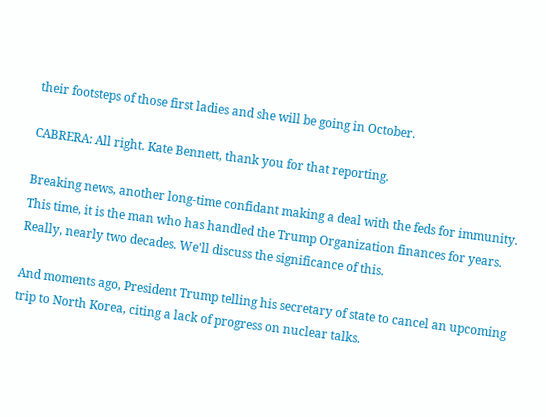their footsteps of those first ladies and she will be going in October.

CABRERA: All right. Kate Bennett, thank you for that reporting.

Breaking news, another long-time confidant making a deal with the feds for immunity. This time, it is the man who has handled the Trump Organization finances for years. Really, nearly two decades. We'll discuss the significance of this.

And moments ago, President Trump telling his secretary of state to cancel an upcoming trip to North Korea, citing a lack of progress on nuclear talks.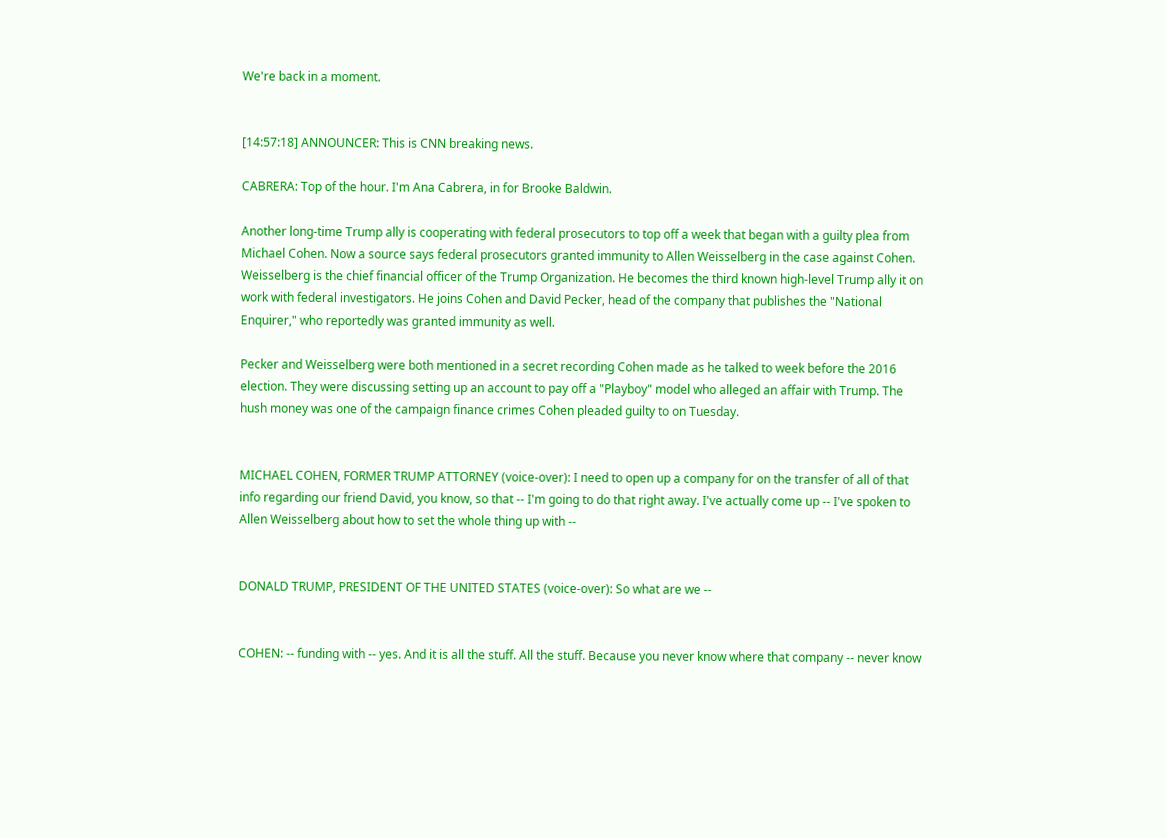We're back in a moment.


[14:57:18] ANNOUNCER: This is CNN breaking news.

CABRERA: Top of the hour. I'm Ana Cabrera, in for Brooke Baldwin.

Another long-time Trump ally is cooperating with federal prosecutors to top off a week that began with a guilty plea from Michael Cohen. Now a source says federal prosecutors granted immunity to Allen Weisselberg in the case against Cohen. Weisselberg is the chief financial officer of the Trump Organization. He becomes the third known high-level Trump ally it on work with federal investigators. He joins Cohen and David Pecker, head of the company that publishes the "National Enquirer," who reportedly was granted immunity as well.

Pecker and Weisselberg were both mentioned in a secret recording Cohen made as he talked to week before the 2016 election. They were discussing setting up an account to pay off a "Playboy" model who alleged an affair with Trump. The hush money was one of the campaign finance crimes Cohen pleaded guilty to on Tuesday.


MICHAEL COHEN, FORMER TRUMP ATTORNEY (voice-over): I need to open up a company for on the transfer of all of that info regarding our friend David, you know, so that -- I'm going to do that right away. I've actually come up -- I've spoken to Allen Weisselberg about how to set the whole thing up with --


DONALD TRUMP, PRESIDENT OF THE UNITED STATES (voice-over): So what are we --


COHEN: -- funding with -- yes. And it is all the stuff. All the stuff. Because you never know where that company -- never know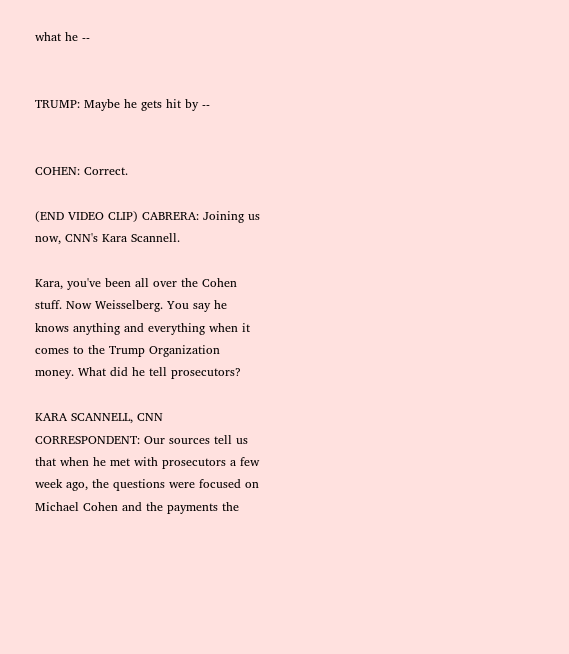what he --


TRUMP: Maybe he gets hit by --


COHEN: Correct.

(END VIDEO CLIP) CABRERA: Joining us now, CNN's Kara Scannell.

Kara, you've been all over the Cohen stuff. Now Weisselberg. You say he knows anything and everything when it comes to the Trump Organization money. What did he tell prosecutors?

KARA SCANNELL, CNN CORRESPONDENT: Our sources tell us that when he met with prosecutors a few week ago, the questions were focused on Michael Cohen and the payments the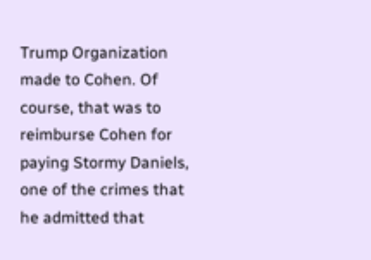Trump Organization made to Cohen. Of course, that was to reimburse Cohen for paying Stormy Daniels, one of the crimes that he admitted that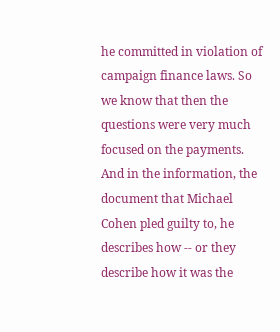he committed in violation of campaign finance laws. So we know that then the questions were very much focused on the payments. And in the information, the document that Michael Cohen pled guilty to, he describes how -- or they describe how it was the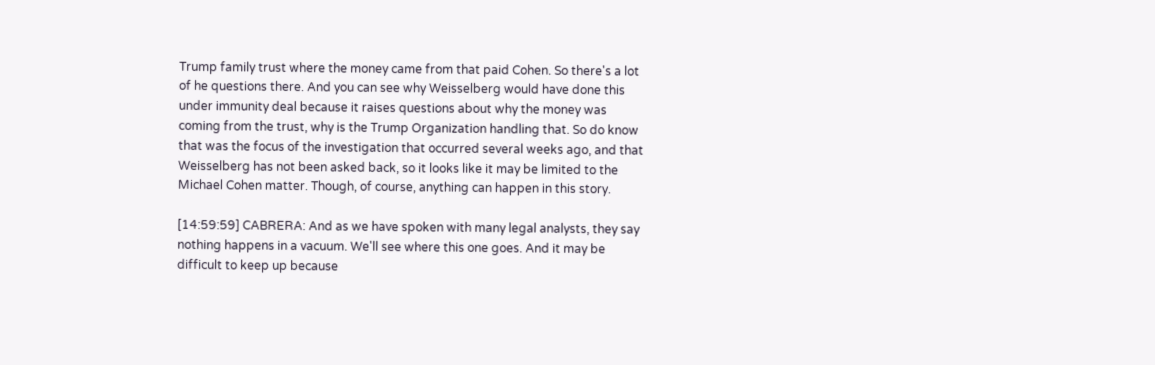Trump family trust where the money came from that paid Cohen. So there's a lot of he questions there. And you can see why Weisselberg would have done this under immunity deal because it raises questions about why the money was coming from the trust, why is the Trump Organization handling that. So do know that was the focus of the investigation that occurred several weeks ago, and that Weisselberg has not been asked back, so it looks like it may be limited to the Michael Cohen matter. Though, of course, anything can happen in this story.

[14:59:59] CABRERA: And as we have spoken with many legal analysts, they say nothing happens in a vacuum. We'll see where this one goes. And it may be difficult to keep up because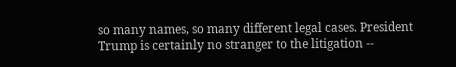so many names, so many different legal cases. President Trump is certainly no stranger to the litigation --